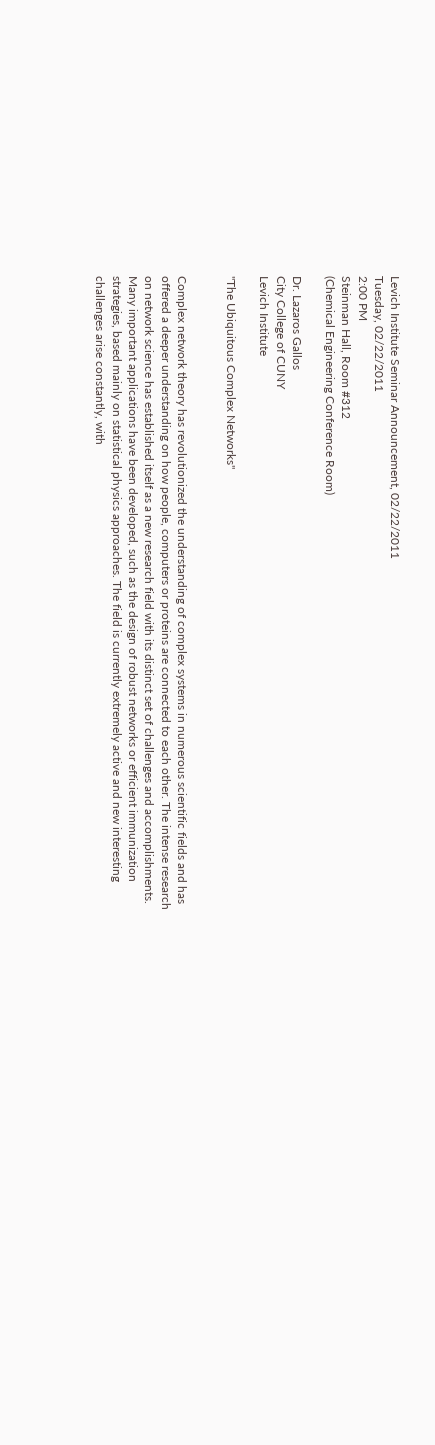Levich Institute Seminar Announcement, 02/22/2011
Tuesday, 02/22/2011
2:00 PM
Steinman Hall, Room #312
(Chemical Engineering Conference Room)

Dr. Lazaros Gallos
City College of CUNY
Levich Institute

"The Ubiquitous Complex Networks"


Complex network theory has revolutionized the understanding of complex systems in numerous scientific fields and has offered a deeper understanding on how people, computers or proteins are connected to each other. The intense research on network science has established itself as a new research field with its distinct set of challenges and accomplishments. Many important applications have been developed, such as the design of robust networks or efficient immunization strategies, based mainly on statistical physics approaches. The field is currently extremely active and new interesting challenges arise constantly, with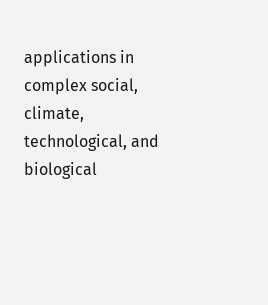applications in complex social, climate, technological, and biological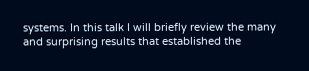systems. In this talk I will briefly review the many and surprising results that established the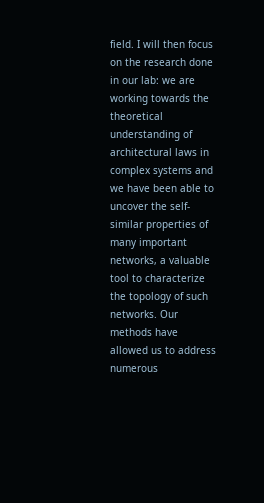field. I will then focus on the research done in our lab: we are working towards the theoretical understanding of architectural laws in complex systems and we have been able to uncover the self-similar properties of many important networks, a valuable tool to characterize the topology of such networks. Our methods have allowed us to address numerous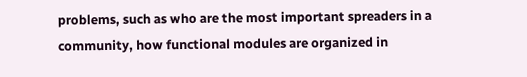problems, such as who are the most important spreaders in a community, how functional modules are organized in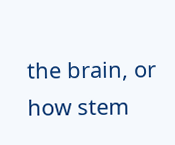the brain, or how stem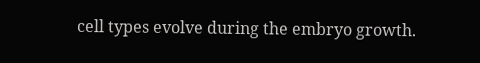cell types evolve during the embryo growth.